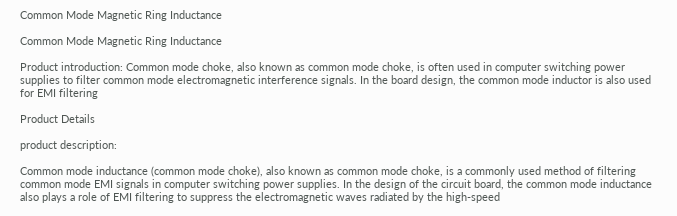Common Mode Magnetic Ring Inductance

Common Mode Magnetic Ring Inductance

Product introduction: Common mode choke, also known as common mode choke, is often used in computer switching power supplies to filter common mode electromagnetic interference signals. In the board design, the common mode inductor is also used for EMI filtering

Product Details

product description:

Common mode inductance (common mode choke), also known as common mode choke, is a commonly used method of filtering common mode EMI signals in computer switching power supplies. In the design of the circuit board, the common mode inductance also plays a role of EMI filtering to suppress the electromagnetic waves radiated by the high-speed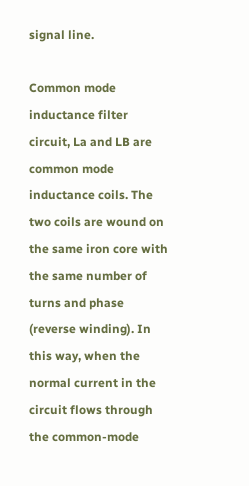signal line.

Common mode inductance filter circuit, La and LB are common mode inductance coils. The two coils are wound on the same iron core with the same number of turns and phase (reverse winding). In this way, when the normal current in the circuit flows through the common-mode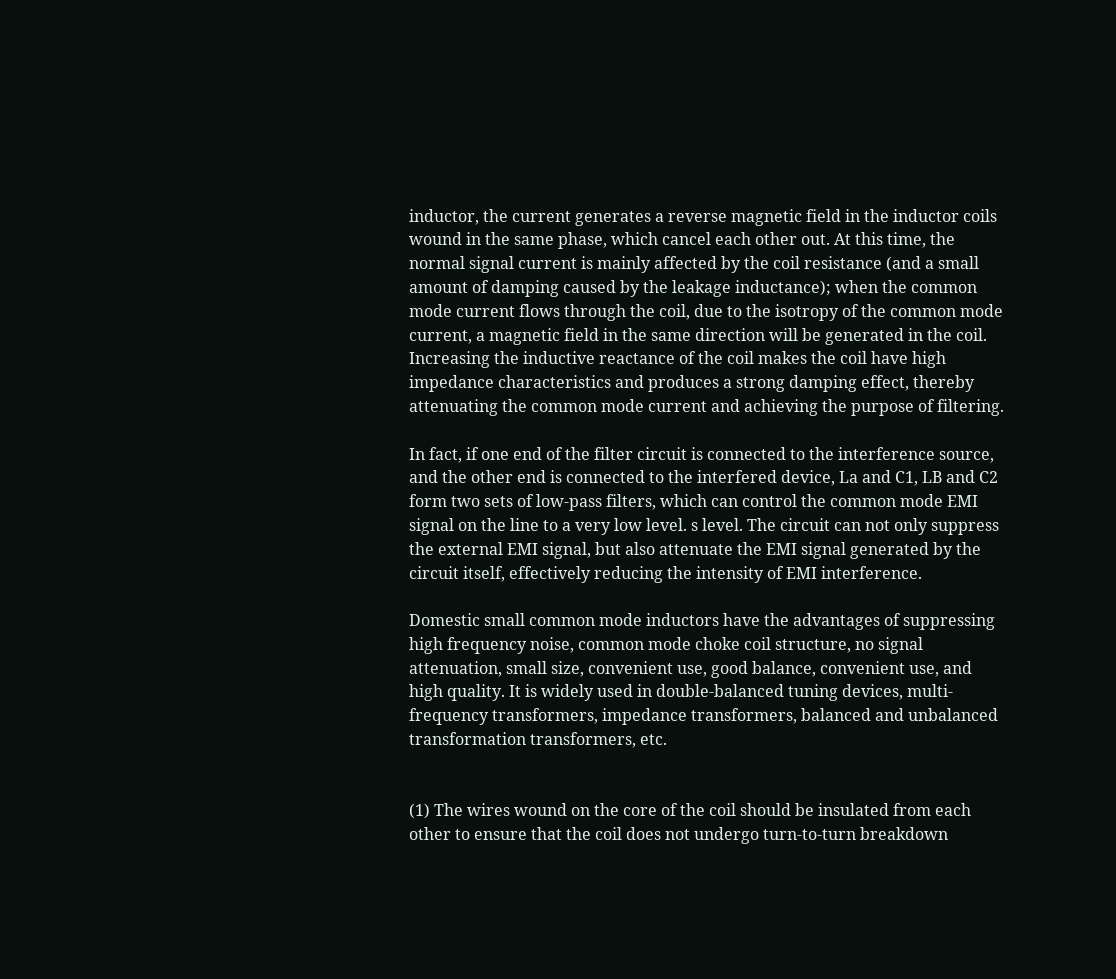inductor, the current generates a reverse magnetic field in the inductor coils wound in the same phase, which cancel each other out. At this time, the normal signal current is mainly affected by the coil resistance (and a small amount of damping caused by the leakage inductance); when the common mode current flows through the coil, due to the isotropy of the common mode current, a magnetic field in the same direction will be generated in the coil. Increasing the inductive reactance of the coil makes the coil have high impedance characteristics and produces a strong damping effect, thereby attenuating the common mode current and achieving the purpose of filtering.

In fact, if one end of the filter circuit is connected to the interference source, and the other end is connected to the interfered device, La and C1, LB and C2 form two sets of low-pass filters, which can control the common mode EMI signal on the line to a very low level. s level. The circuit can not only suppress the external EMI signal, but also attenuate the EMI signal generated by the circuit itself, effectively reducing the intensity of EMI interference.

Domestic small common mode inductors have the advantages of suppressing high frequency noise, common mode choke coil structure, no signal attenuation, small size, convenient use, good balance, convenient use, and high quality. It is widely used in double-balanced tuning devices, multi-frequency transformers, impedance transformers, balanced and unbalanced transformation transformers, etc.


(1) The wires wound on the core of the coil should be insulated from each other to ensure that the coil does not undergo turn-to-turn breakdown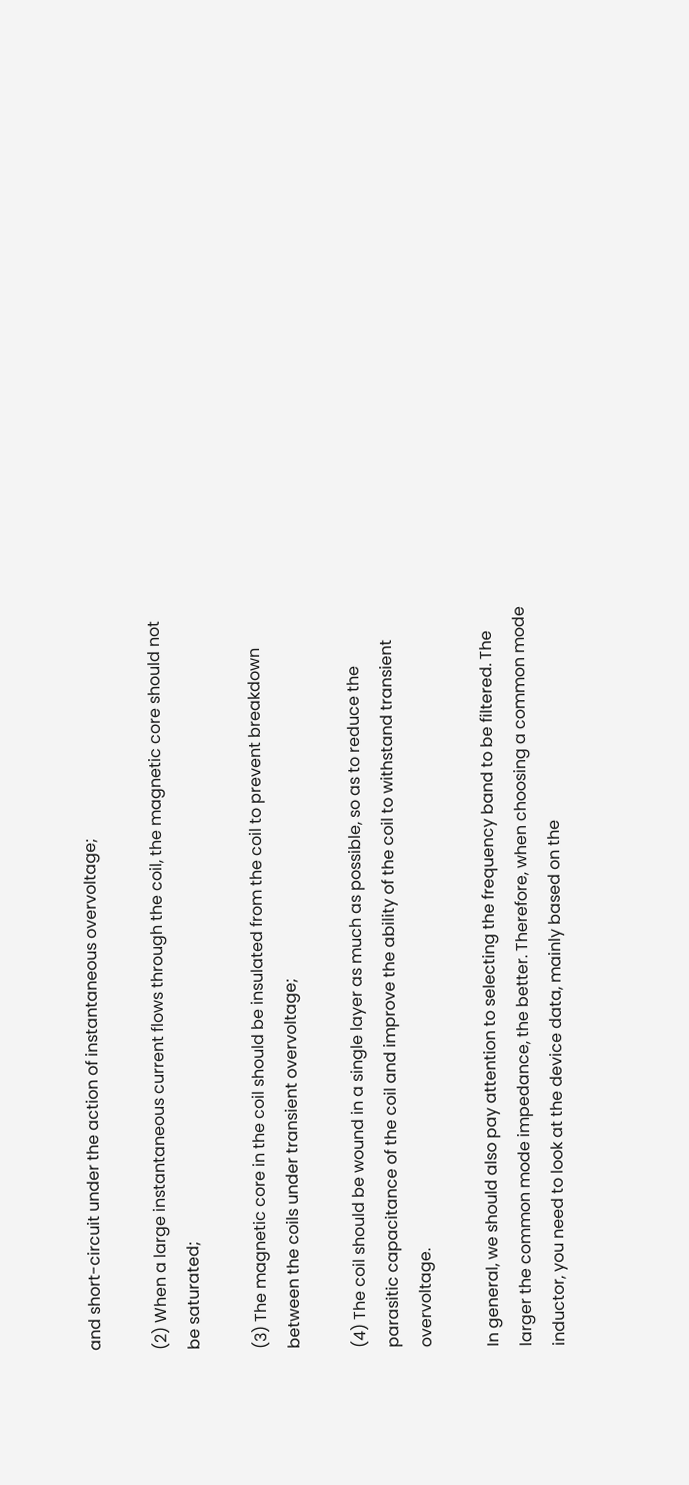and short-circuit under the action of instantaneous overvoltage;

(2) When a large instantaneous current flows through the coil, the magnetic core should not be saturated;

(3) The magnetic core in the coil should be insulated from the coil to prevent breakdown between the coils under transient overvoltage;

(4) The coil should be wound in a single layer as much as possible, so as to reduce the parasitic capacitance of the coil and improve the ability of the coil to withstand transient overvoltage.

In general, we should also pay attention to selecting the frequency band to be filtered. The larger the common mode impedance, the better. Therefore, when choosing a common mode inductor, you need to look at the device data, mainly based on the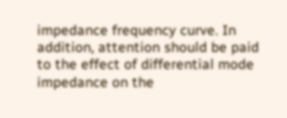impedance frequency curve. In addition, attention should be paid to the effect of differential mode impedance on the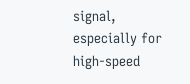signal, especially for high-speed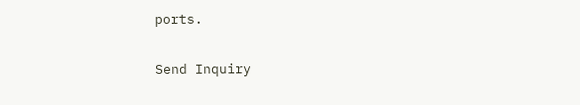ports.

Send Inquiry